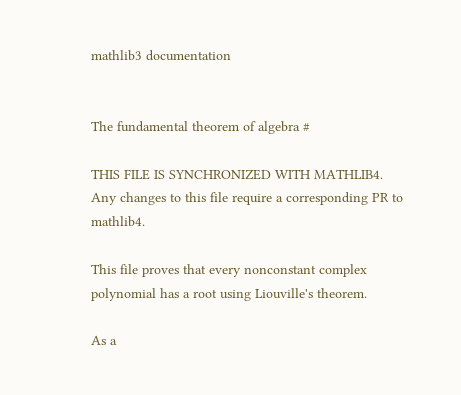mathlib3 documentation


The fundamental theorem of algebra #

THIS FILE IS SYNCHRONIZED WITH MATHLIB4. Any changes to this file require a corresponding PR to mathlib4.

This file proves that every nonconstant complex polynomial has a root using Liouville's theorem.

As a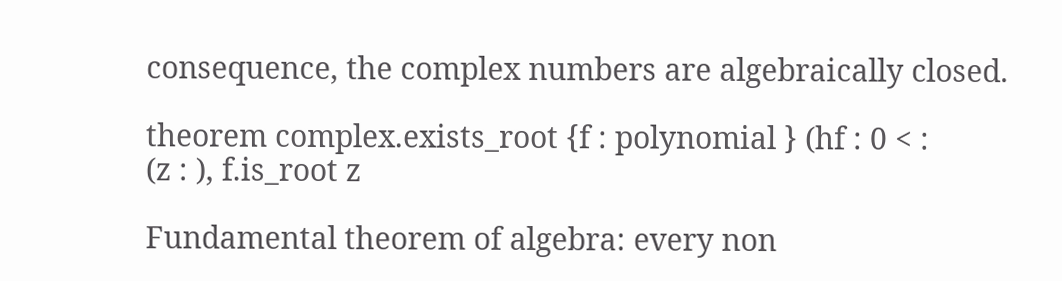consequence, the complex numbers are algebraically closed.

theorem complex.exists_root {f : polynomial } (hf : 0 < :
(z : ), f.is_root z

Fundamental theorem of algebra: every non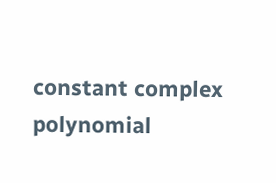constant complex polynomial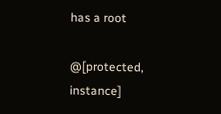has a root

@[protected, instance]